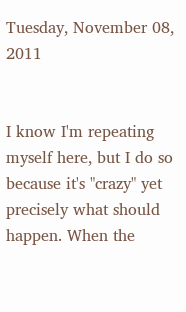Tuesday, November 08, 2011


I know I'm repeating myself here, but I do so because it's "crazy" yet precisely what should happen. When the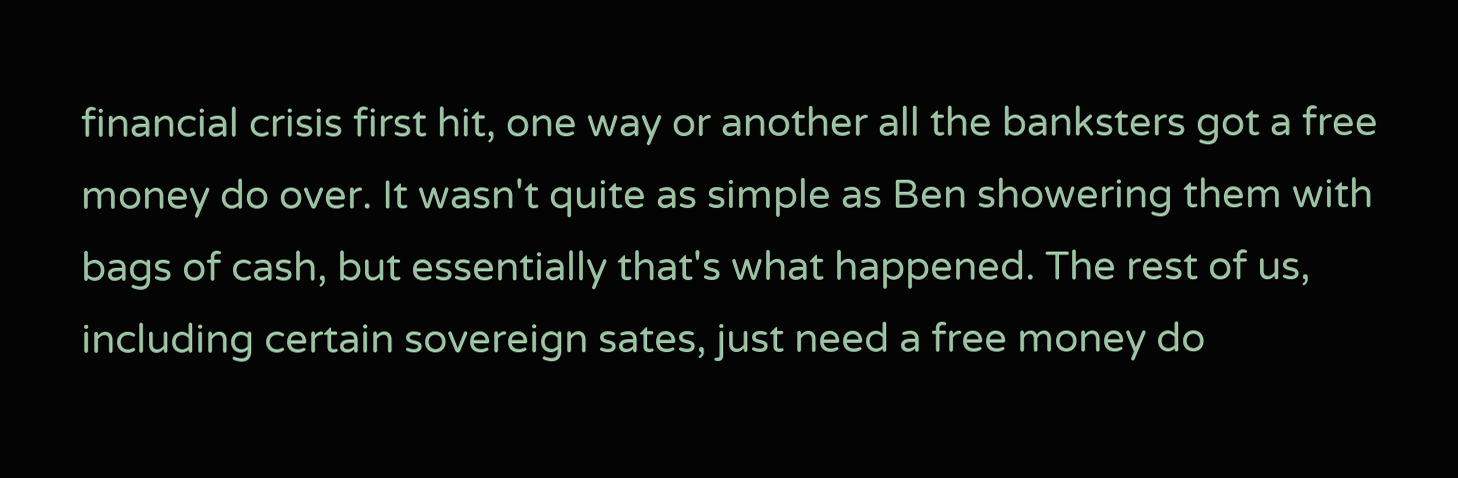financial crisis first hit, one way or another all the banksters got a free money do over. It wasn't quite as simple as Ben showering them with bags of cash, but essentially that's what happened. The rest of us, including certain sovereign sates, just need a free money do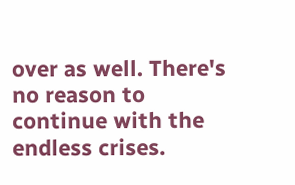over as well. There's no reason to continue with the endless crises.